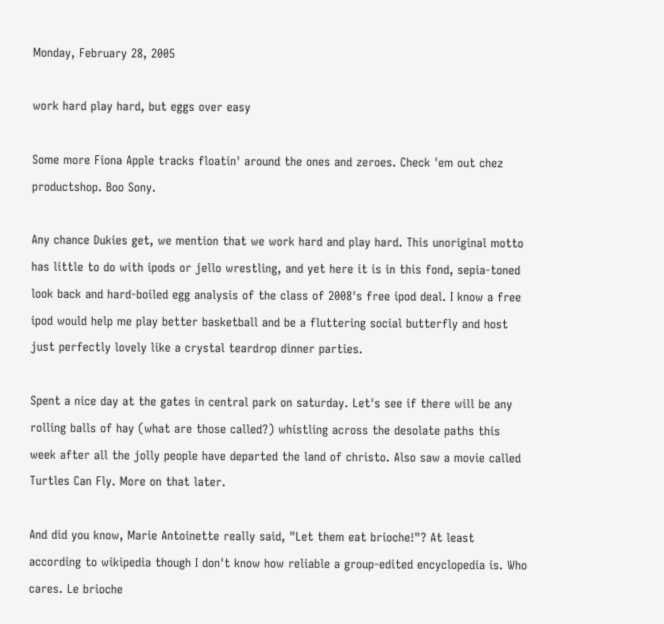Monday, February 28, 2005

work hard play hard, but eggs over easy

Some more Fiona Apple tracks floatin' around the ones and zeroes. Check 'em out chez productshop. Boo Sony.

Any chance Dukies get, we mention that we work hard and play hard. This unoriginal motto has little to do with ipods or jello wrestling, and yet here it is in this fond, sepia-toned look back and hard-boiled egg analysis of the class of 2008's free ipod deal. I know a free ipod would help me play better basketball and be a fluttering social butterfly and host just perfectly lovely like a crystal teardrop dinner parties.

Spent a nice day at the gates in central park on saturday. Let's see if there will be any rolling balls of hay (what are those called?) whistling across the desolate paths this week after all the jolly people have departed the land of christo. Also saw a movie called Turtles Can Fly. More on that later.

And did you know, Marie Antoinette really said, "Let them eat brioche!"? At least according to wikipedia though I don't know how reliable a group-edited encyclopedia is. Who cares. Le brioche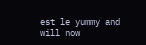est le yummy and will now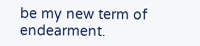be my new term of endearment.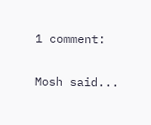1 comment:

Mosh said...